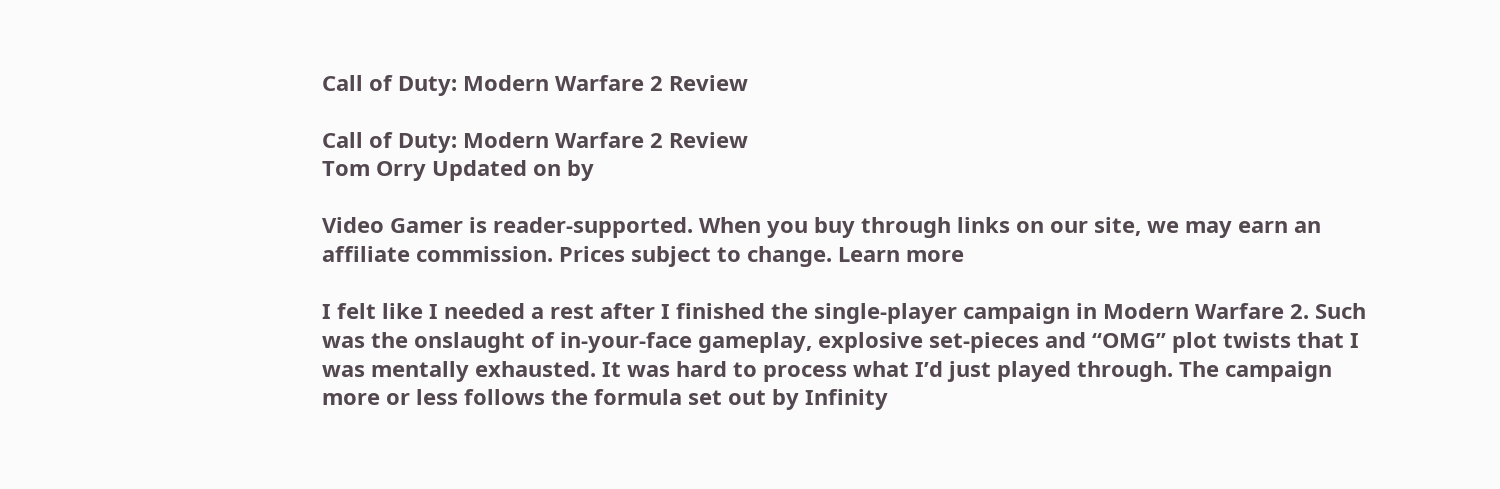Call of Duty: Modern Warfare 2 Review

Call of Duty: Modern Warfare 2 Review
Tom Orry Updated on by

Video Gamer is reader-supported. When you buy through links on our site, we may earn an affiliate commission. Prices subject to change. Learn more

I felt like I needed a rest after I finished the single-player campaign in Modern Warfare 2. Such was the onslaught of in-your-face gameplay, explosive set-pieces and “OMG” plot twists that I was mentally exhausted. It was hard to process what I’d just played through. The campaign more or less follows the formula set out by Infinity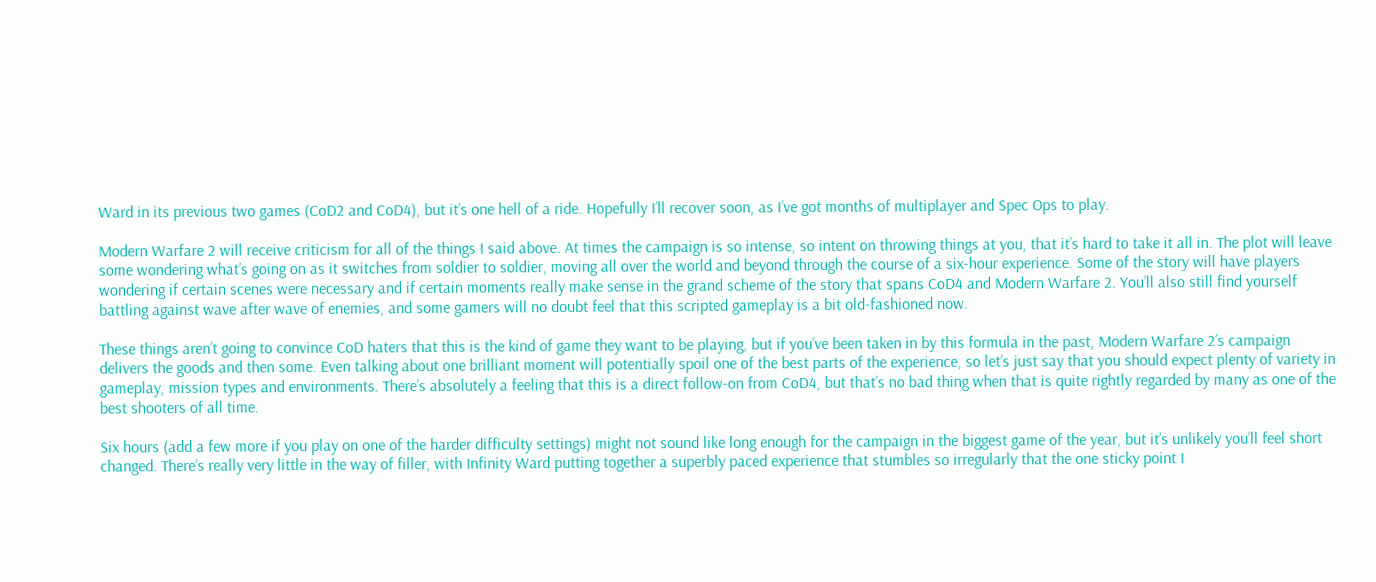Ward in its previous two games (CoD2 and CoD4), but it’s one hell of a ride. Hopefully I’ll recover soon, as I’ve got months of multiplayer and Spec Ops to play.

Modern Warfare 2 will receive criticism for all of the things I said above. At times the campaign is so intense, so intent on throwing things at you, that it’s hard to take it all in. The plot will leave some wondering what’s going on as it switches from soldier to soldier, moving all over the world and beyond through the course of a six-hour experience. Some of the story will have players wondering if certain scenes were necessary and if certain moments really make sense in the grand scheme of the story that spans CoD4 and Modern Warfare 2. You’ll also still find yourself battling against wave after wave of enemies, and some gamers will no doubt feel that this scripted gameplay is a bit old-fashioned now.

These things aren’t going to convince CoD haters that this is the kind of game they want to be playing, but if you’ve been taken in by this formula in the past, Modern Warfare 2’s campaign delivers the goods and then some. Even talking about one brilliant moment will potentially spoil one of the best parts of the experience, so let’s just say that you should expect plenty of variety in gameplay, mission types and environments. There’s absolutely a feeling that this is a direct follow-on from CoD4, but that’s no bad thing when that is quite rightly regarded by many as one of the best shooters of all time.

Six hours (add a few more if you play on one of the harder difficulty settings) might not sound like long enough for the campaign in the biggest game of the year, but it’s unlikely you’ll feel short changed. There’s really very little in the way of filler, with Infinity Ward putting together a superbly paced experience that stumbles so irregularly that the one sticky point I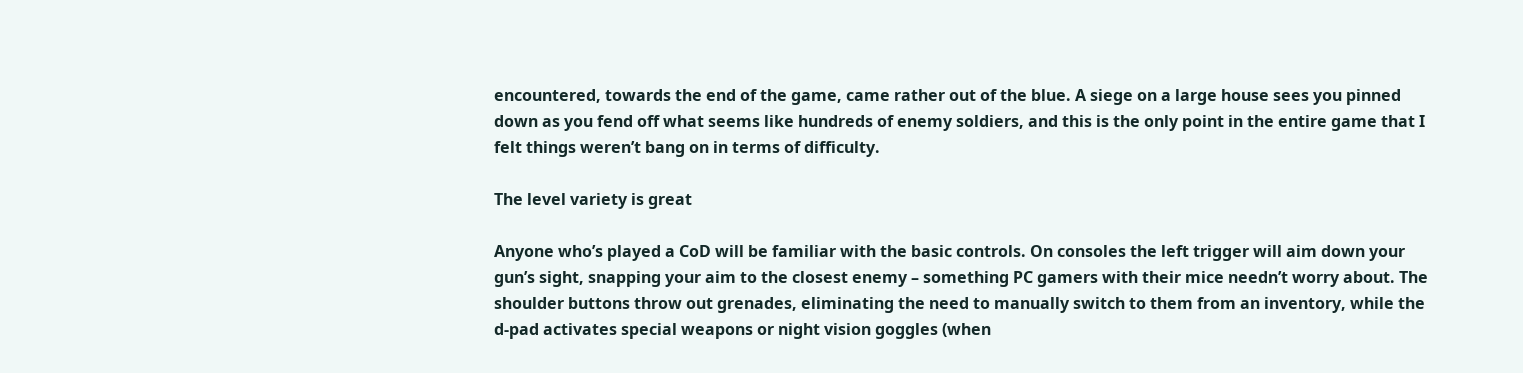encountered, towards the end of the game, came rather out of the blue. A siege on a large house sees you pinned down as you fend off what seems like hundreds of enemy soldiers, and this is the only point in the entire game that I felt things weren’t bang on in terms of difficulty.

The level variety is great

Anyone who’s played a CoD will be familiar with the basic controls. On consoles the left trigger will aim down your gun’s sight, snapping your aim to the closest enemy – something PC gamers with their mice needn’t worry about. The shoulder buttons throw out grenades, eliminating the need to manually switch to them from an inventory, while the d-pad activates special weapons or night vision goggles (when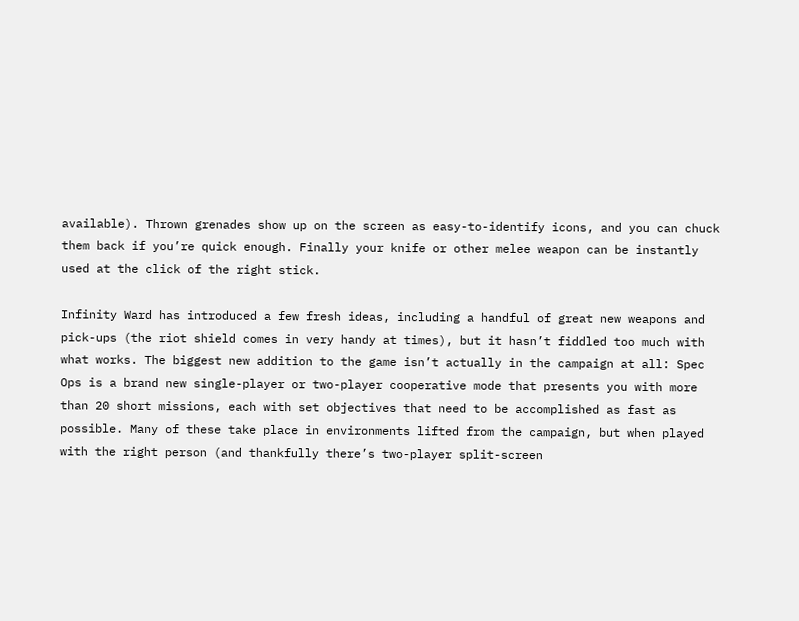available). Thrown grenades show up on the screen as easy-to-identify icons, and you can chuck them back if you’re quick enough. Finally your knife or other melee weapon can be instantly used at the click of the right stick.

Infinity Ward has introduced a few fresh ideas, including a handful of great new weapons and pick-ups (the riot shield comes in very handy at times), but it hasn’t fiddled too much with what works. The biggest new addition to the game isn’t actually in the campaign at all: Spec Ops is a brand new single-player or two-player cooperative mode that presents you with more than 20 short missions, each with set objectives that need to be accomplished as fast as possible. Many of these take place in environments lifted from the campaign, but when played with the right person (and thankfully there’s two-player split-screen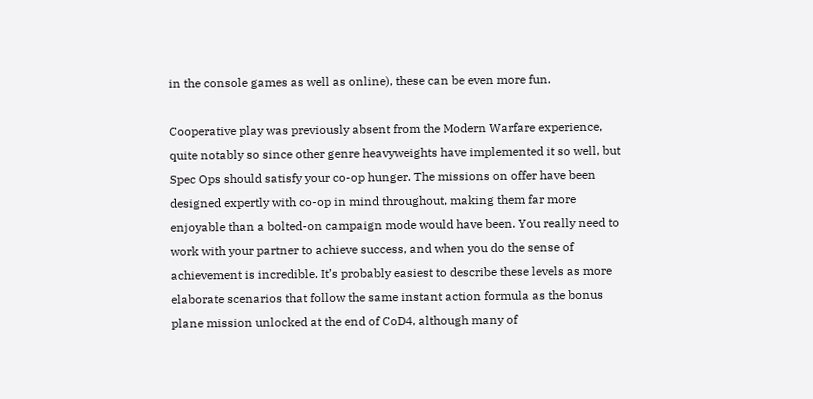in the console games as well as online), these can be even more fun.

Cooperative play was previously absent from the Modern Warfare experience, quite notably so since other genre heavyweights have implemented it so well, but Spec Ops should satisfy your co-op hunger. The missions on offer have been designed expertly with co-op in mind throughout, making them far more enjoyable than a bolted-on campaign mode would have been. You really need to work with your partner to achieve success, and when you do the sense of achievement is incredible. It’s probably easiest to describe these levels as more elaborate scenarios that follow the same instant action formula as the bonus plane mission unlocked at the end of CoD4, although many of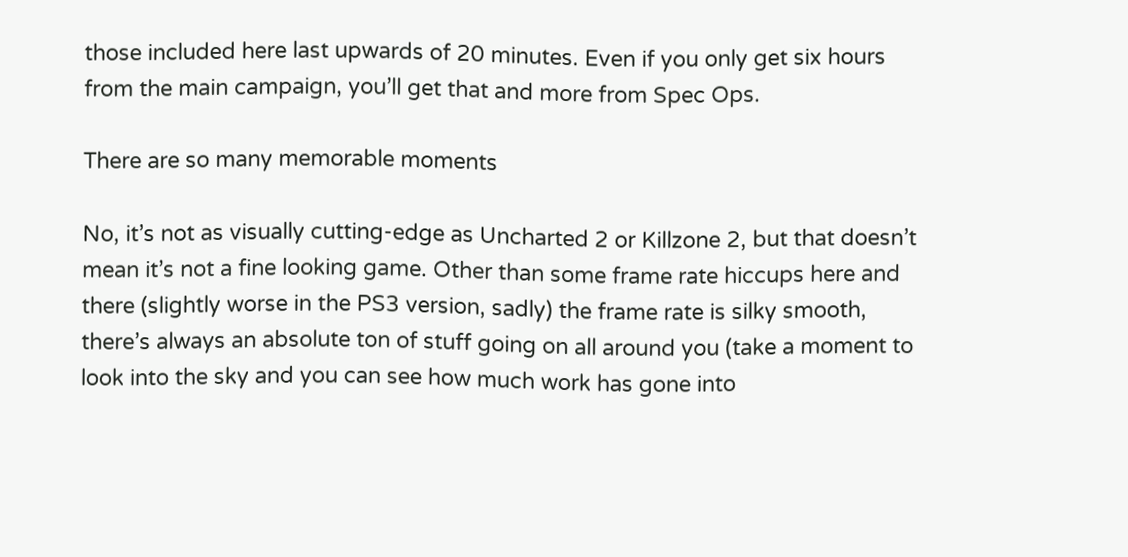those included here last upwards of 20 minutes. Even if you only get six hours from the main campaign, you’ll get that and more from Spec Ops.

There are so many memorable moments

No, it’s not as visually cutting-edge as Uncharted 2 or Killzone 2, but that doesn’t mean it’s not a fine looking game. Other than some frame rate hiccups here and there (slightly worse in the PS3 version, sadly) the frame rate is silky smooth, there’s always an absolute ton of stuff going on all around you (take a moment to look into the sky and you can see how much work has gone into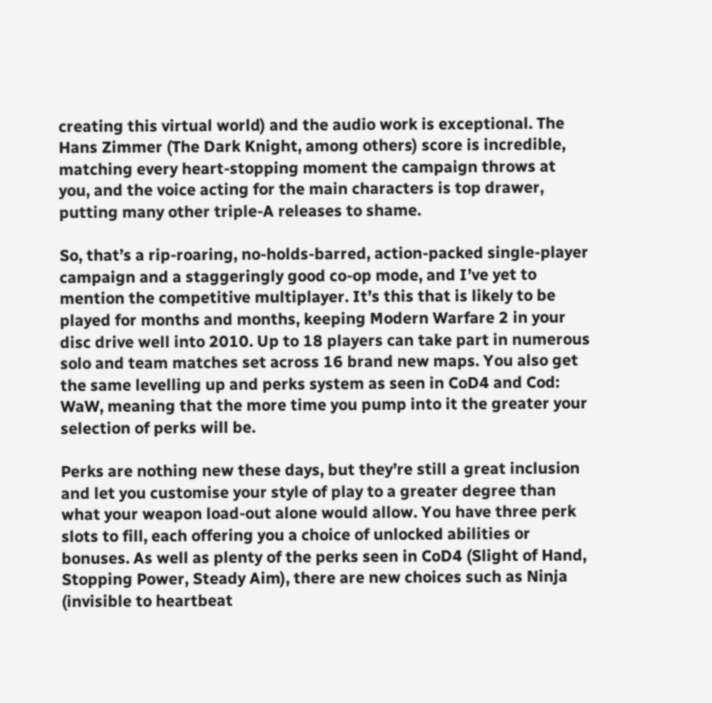creating this virtual world) and the audio work is exceptional. The Hans Zimmer (The Dark Knight, among others) score is incredible, matching every heart-stopping moment the campaign throws at you, and the voice acting for the main characters is top drawer, putting many other triple-A releases to shame.

So, that’s a rip-roaring, no-holds-barred, action-packed single-player campaign and a staggeringly good co-op mode, and I’ve yet to mention the competitive multiplayer. It’s this that is likely to be played for months and months, keeping Modern Warfare 2 in your disc drive well into 2010. Up to 18 players can take part in numerous solo and team matches set across 16 brand new maps. You also get the same levelling up and perks system as seen in CoD4 and Cod: WaW, meaning that the more time you pump into it the greater your selection of perks will be.

Perks are nothing new these days, but they’re still a great inclusion and let you customise your style of play to a greater degree than what your weapon load-out alone would allow. You have three perk slots to fill, each offering you a choice of unlocked abilities or bonuses. As well as plenty of the perks seen in CoD4 (Slight of Hand, Stopping Power, Steady Aim), there are new choices such as Ninja (invisible to heartbeat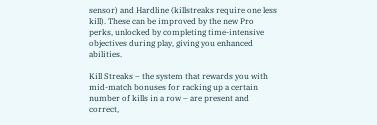sensor) and Hardline (killstreaks require one less kill). These can be improved by the new Pro perks, unlocked by completing time-intensive objectives during play, giving you enhanced abilities.

Kill Streaks – the system that rewards you with mid-match bonuses for racking up a certain number of kills in a row – are present and correct,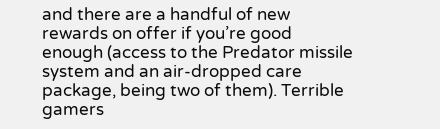and there are a handful of new rewards on offer if you’re good enough (access to the Predator missile system and an air-dropped care package, being two of them). Terrible gamers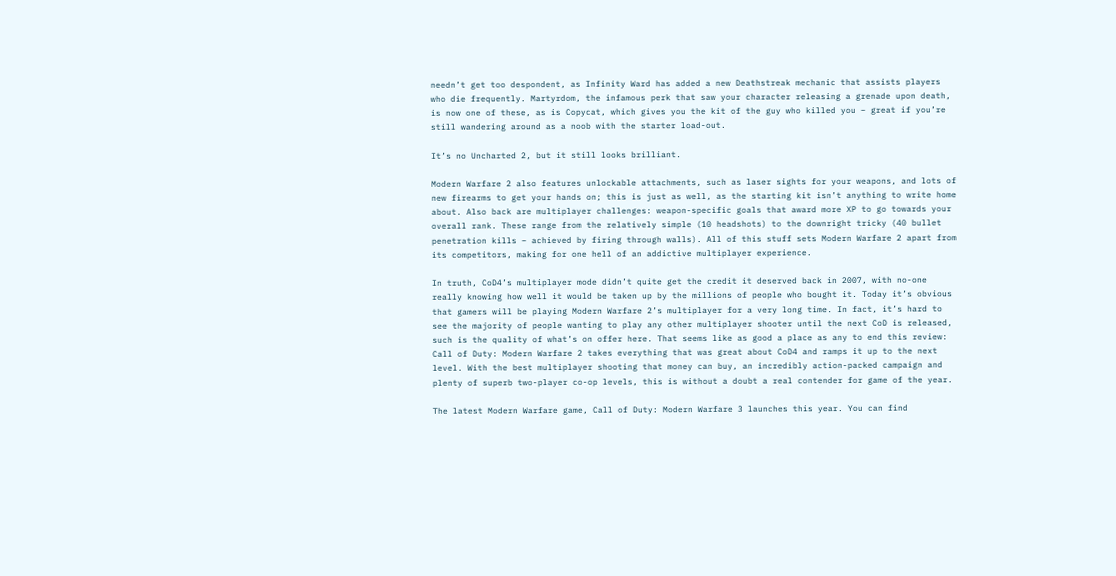needn’t get too despondent, as Infinity Ward has added a new Deathstreak mechanic that assists players who die frequently. Martyrdom, the infamous perk that saw your character releasing a grenade upon death, is now one of these, as is Copycat, which gives you the kit of the guy who killed you – great if you’re still wandering around as a noob with the starter load-out.

It’s no Uncharted 2, but it still looks brilliant.

Modern Warfare 2 also features unlockable attachments, such as laser sights for your weapons, and lots of new firearms to get your hands on; this is just as well, as the starting kit isn’t anything to write home about. Also back are multiplayer challenges: weapon-specific goals that award more XP to go towards your overall rank. These range from the relatively simple (10 headshots) to the downright tricky (40 bullet penetration kills – achieved by firing through walls). All of this stuff sets Modern Warfare 2 apart from its competitors, making for one hell of an addictive multiplayer experience.

In truth, CoD4’s multiplayer mode didn’t quite get the credit it deserved back in 2007, with no-one really knowing how well it would be taken up by the millions of people who bought it. Today it’s obvious that gamers will be playing Modern Warfare 2’s multiplayer for a very long time. In fact, it’s hard to see the majority of people wanting to play any other multiplayer shooter until the next CoD is released, such is the quality of what’s on offer here. That seems like as good a place as any to end this review: Call of Duty: Modern Warfare 2 takes everything that was great about CoD4 and ramps it up to the next level. With the best multiplayer shooting that money can buy, an incredibly action-packed campaign and plenty of superb two-player co-op levels, this is without a doubt a real contender for game of the year.

The latest Modern Warfare game, Call of Duty: Modern Warfare 3 launches this year. You can find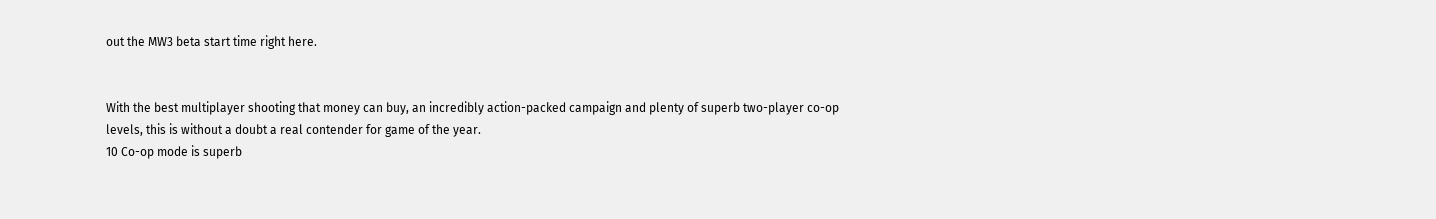out the MW3 beta start time right here.


With the best multiplayer shooting that money can buy, an incredibly action-packed campaign and plenty of superb two-player co-op levels, this is without a doubt a real contender for game of the year.
10 Co-op mode is superb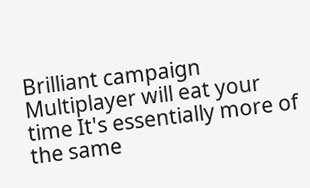Brilliant campaign Multiplayer will eat your time It's essentially more of the same